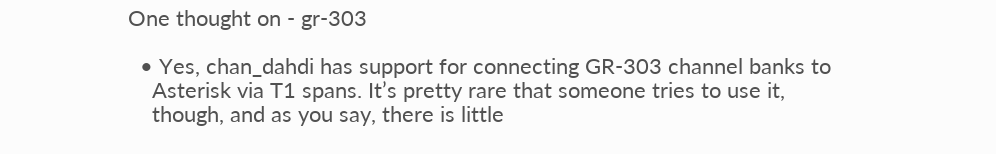One thought on - gr-303

  • Yes, chan_dahdi has support for connecting GR-303 channel banks to
    Asterisk via T1 spans. It’s pretty rare that someone tries to use it,
    though, and as you say, there is little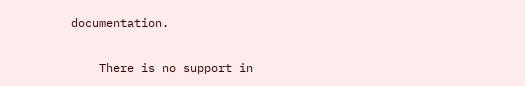documentation.

    There is no support in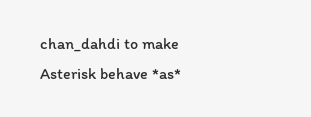chan_dahdi to make Asterisk behave *as*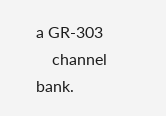a GR-303
    channel bank.